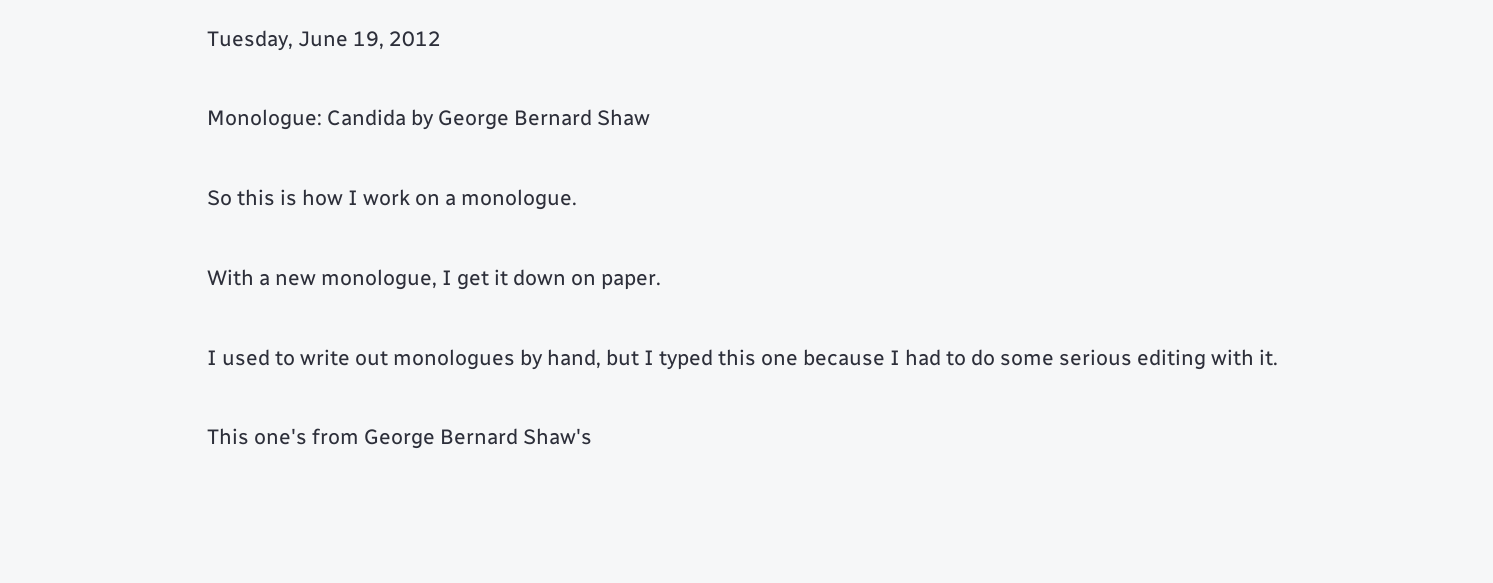Tuesday, June 19, 2012

Monologue: Candida by George Bernard Shaw

So this is how I work on a monologue.

With a new monologue, I get it down on paper.

I used to write out monologues by hand, but I typed this one because I had to do some serious editing with it.

This one's from George Bernard Shaw's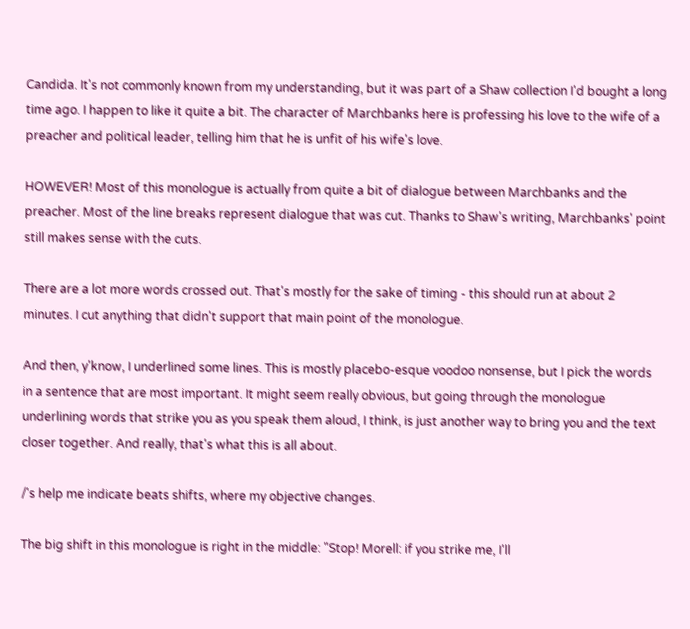Candida. It's not commonly known from my understanding, but it was part of a Shaw collection I'd bought a long time ago. I happen to like it quite a bit. The character of Marchbanks here is professing his love to the wife of a preacher and political leader, telling him that he is unfit of his wife's love.

HOWEVER! Most of this monologue is actually from quite a bit of dialogue between Marchbanks and the preacher. Most of the line breaks represent dialogue that was cut. Thanks to Shaw's writing, Marchbanks' point still makes sense with the cuts.

There are a lot more words crossed out. That's mostly for the sake of timing - this should run at about 2 minutes. I cut anything that didn't support that main point of the monologue.

And then, y'know, I underlined some lines. This is mostly placebo-esque voodoo nonsense, but I pick the words in a sentence that are most important. It might seem really obvious, but going through the monologue underlining words that strike you as you speak them aloud, I think, is just another way to bring you and the text closer together. And really, that's what this is all about.

/'s help me indicate beats shifts, where my objective changes.

The big shift in this monologue is right in the middle: "Stop! Morell: if you strike me, I'll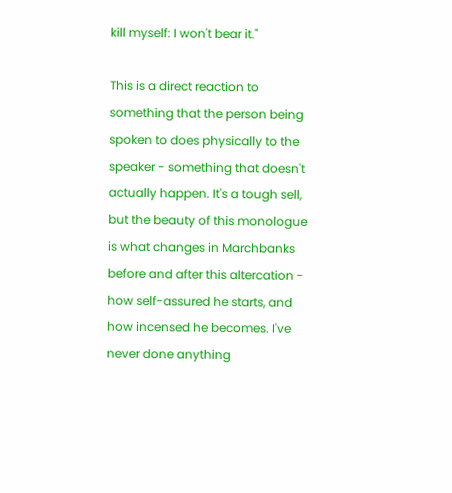kill myself: I won't bear it."

This is a direct reaction to something that the person being spoken to does physically to the speaker - something that doesn't actually happen. It's a tough sell, but the beauty of this monologue is what changes in Marchbanks before and after this altercation - how self-assured he starts, and how incensed he becomes. I've never done anything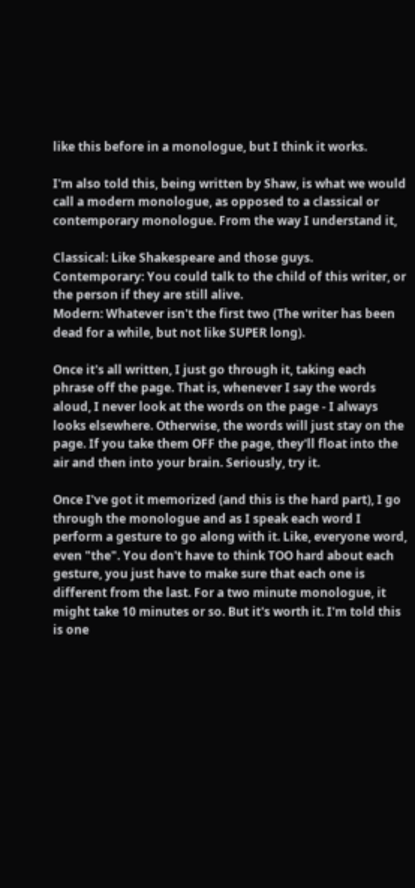like this before in a monologue, but I think it works.

I'm also told this, being written by Shaw, is what we would call a modern monologue, as opposed to a classical or contemporary monologue. From the way I understand it,

Classical: Like Shakespeare and those guys.
Contemporary: You could talk to the child of this writer, or the person if they are still alive.
Modern: Whatever isn't the first two (The writer has been dead for a while, but not like SUPER long).

Once it's all written, I just go through it, taking each phrase off the page. That is, whenever I say the words aloud, I never look at the words on the page - I always looks elsewhere. Otherwise, the words will just stay on the page. If you take them OFF the page, they'll float into the air and then into your brain. Seriously, try it.

Once I've got it memorized (and this is the hard part), I go through the monologue and as I speak each word I perform a gesture to go along with it. Like, everyone word, even "the". You don't have to think TOO hard about each gesture, you just have to make sure that each one is different from the last. For a two minute monologue, it might take 10 minutes or so. But it's worth it. I'm told this is one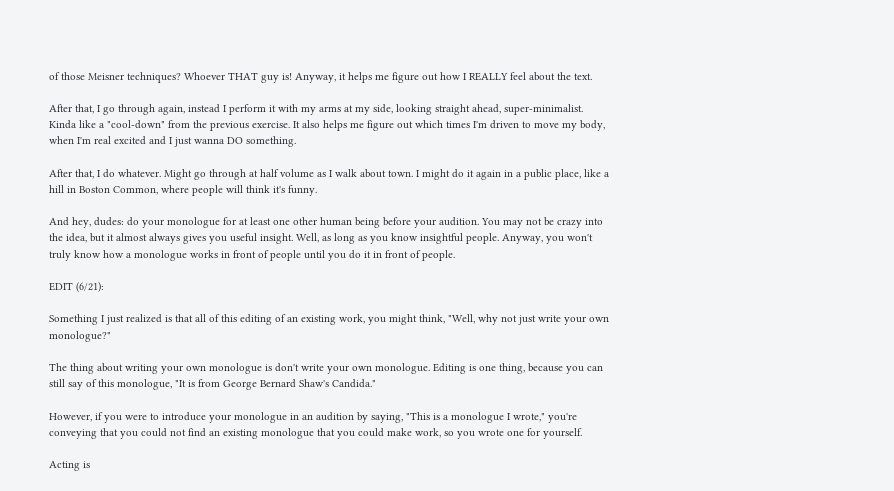of those Meisner techniques? Whoever THAT guy is! Anyway, it helps me figure out how I REALLY feel about the text.

After that, I go through again, instead I perform it with my arms at my side, looking straight ahead, super-minimalist. Kinda like a "cool-down" from the previous exercise. It also helps me figure out which times I'm driven to move my body, when I'm real excited and I just wanna DO something.

After that, I do whatever. Might go through at half volume as I walk about town. I might do it again in a public place, like a hill in Boston Common, where people will think it's funny.

And hey, dudes: do your monologue for at least one other human being before your audition. You may not be crazy into the idea, but it almost always gives you useful insight. Well, as long as you know insightful people. Anyway, you won't truly know how a monologue works in front of people until you do it in front of people.

EDIT (6/21):

Something I just realized is that all of this editing of an existing work, you might think, "Well, why not just write your own monologue?"

The thing about writing your own monologue is don't write your own monologue. Editing is one thing, because you can still say of this monologue, "It is from George Bernard Shaw's Candida."

However, if you were to introduce your monologue in an audition by saying, "This is a monologue I wrote," you're conveying that you could not find an existing monologue that you could make work, so you wrote one for yourself.

Acting is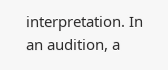interpretation. In an audition, a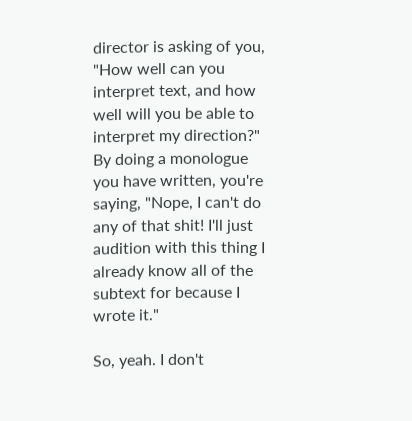director is asking of you, "How well can you interpret text, and how well will you be able to interpret my direction?" By doing a monologue you have written, you're saying, "Nope, I can't do any of that shit! I'll just audition with this thing I already know all of the subtext for because I wrote it."

So, yeah. I don't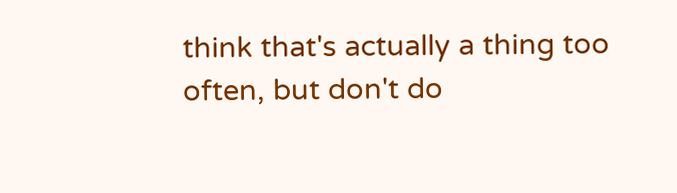think that's actually a thing too often, but don't do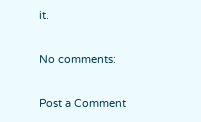it.

No comments:

Post a Comment